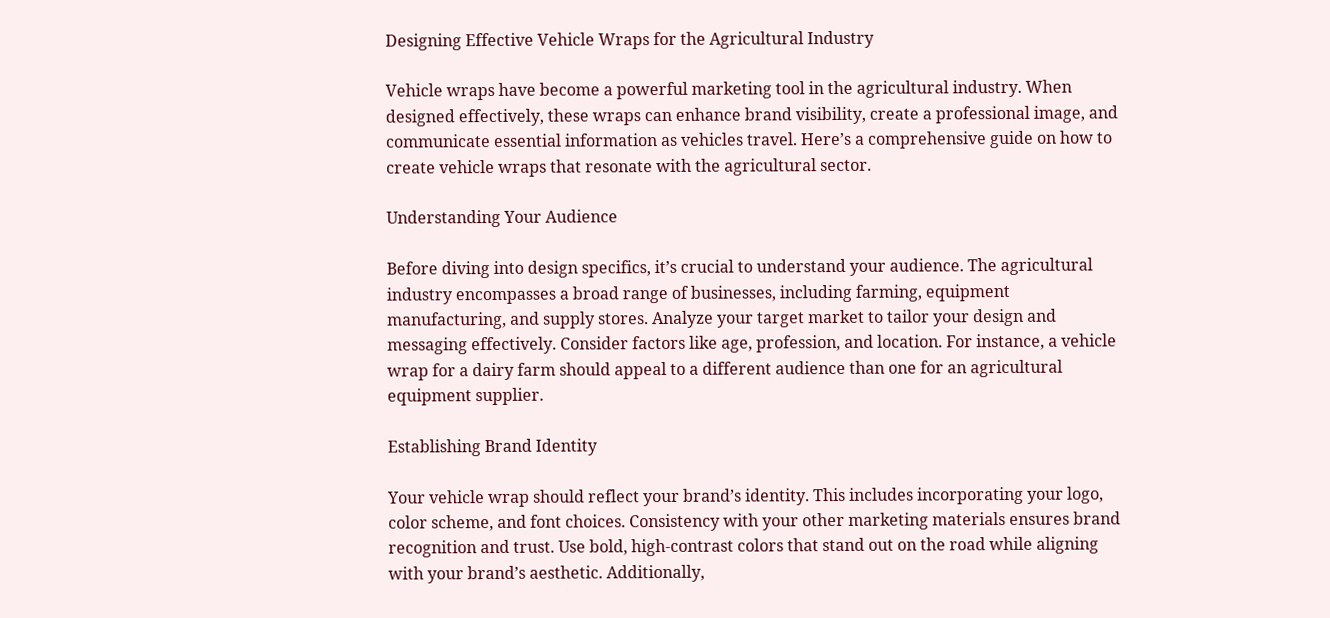Designing Effective Vehicle Wraps for the Agricultural Industry

Vehicle wraps have become a powerful marketing tool in the agricultural industry. When designed effectively, these wraps can enhance brand visibility, create a professional image, and communicate essential information as vehicles travel. Here’s a comprehensive guide on how to create vehicle wraps that resonate with the agricultural sector.

Understanding Your Audience

Before diving into design specifics, it’s crucial to understand your audience. The agricultural industry encompasses a broad range of businesses, including farming, equipment manufacturing, and supply stores. Analyze your target market to tailor your design and messaging effectively. Consider factors like age, profession, and location. For instance, a vehicle wrap for a dairy farm should appeal to a different audience than one for an agricultural equipment supplier.

Establishing Brand Identity

Your vehicle wrap should reflect your brand’s identity. This includes incorporating your logo, color scheme, and font choices. Consistency with your other marketing materials ensures brand recognition and trust. Use bold, high-contrast colors that stand out on the road while aligning with your brand’s aesthetic. Additionally,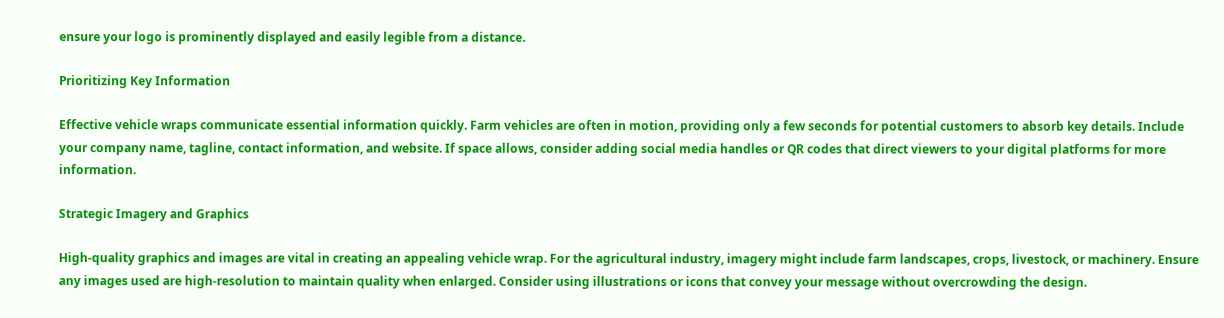ensure your logo is prominently displayed and easily legible from a distance.

Prioritizing Key Information

Effective vehicle wraps communicate essential information quickly. Farm vehicles are often in motion, providing only a few seconds for potential customers to absorb key details. Include your company name, tagline, contact information, and website. If space allows, consider adding social media handles or QR codes that direct viewers to your digital platforms for more information.

Strategic Imagery and Graphics

High-quality graphics and images are vital in creating an appealing vehicle wrap. For the agricultural industry, imagery might include farm landscapes, crops, livestock, or machinery. Ensure any images used are high-resolution to maintain quality when enlarged. Consider using illustrations or icons that convey your message without overcrowding the design.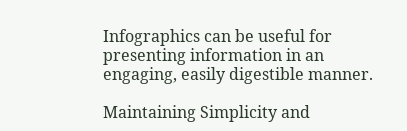Infographics can be useful for presenting information in an engaging, easily digestible manner.

Maintaining Simplicity and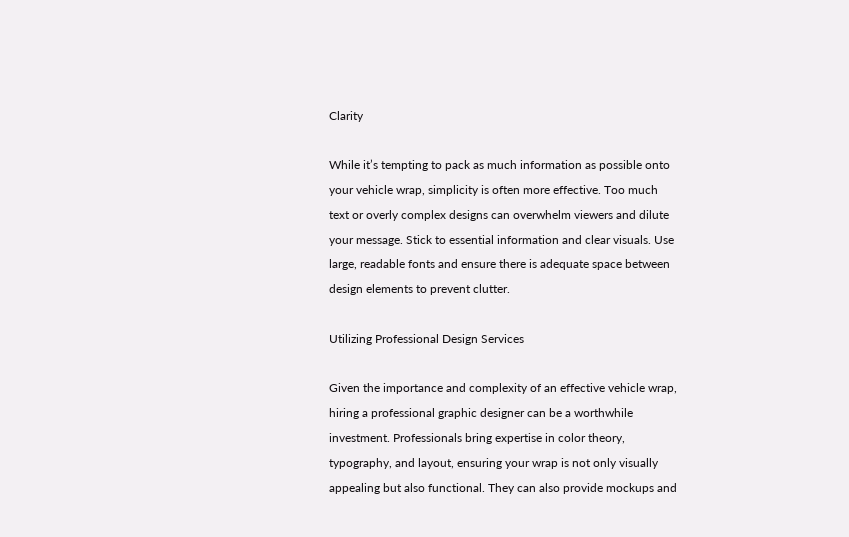Clarity

While it’s tempting to pack as much information as possible onto your vehicle wrap, simplicity is often more effective. Too much text or overly complex designs can overwhelm viewers and dilute your message. Stick to essential information and clear visuals. Use large, readable fonts and ensure there is adequate space between design elements to prevent clutter.

Utilizing Professional Design Services

Given the importance and complexity of an effective vehicle wrap, hiring a professional graphic designer can be a worthwhile investment. Professionals bring expertise in color theory, typography, and layout, ensuring your wrap is not only visually appealing but also functional. They can also provide mockups and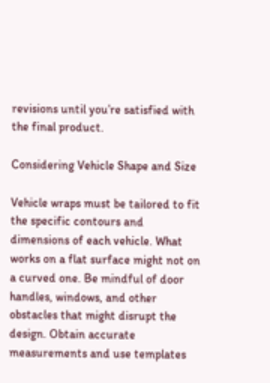revisions until you’re satisfied with the final product.

Considering Vehicle Shape and Size

Vehicle wraps must be tailored to fit the specific contours and dimensions of each vehicle. What works on a flat surface might not on a curved one. Be mindful of door handles, windows, and other obstacles that might disrupt the design. Obtain accurate measurements and use templates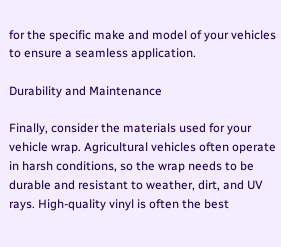for the specific make and model of your vehicles to ensure a seamless application.

Durability and Maintenance

Finally, consider the materials used for your vehicle wrap. Agricultural vehicles often operate in harsh conditions, so the wrap needs to be durable and resistant to weather, dirt, and UV rays. High-quality vinyl is often the best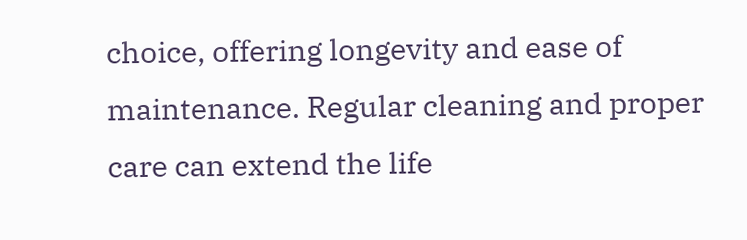choice, offering longevity and ease of maintenance. Regular cleaning and proper care can extend the life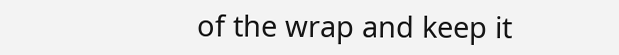of the wrap and keep it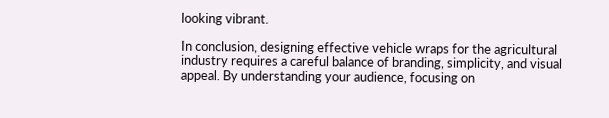looking vibrant.

In conclusion, designing effective vehicle wraps for the agricultural industry requires a careful balance of branding, simplicity, and visual appeal. By understanding your audience, focusing on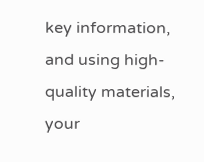key information, and using high-quality materials, your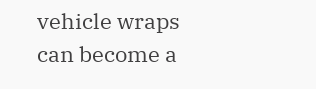vehicle wraps can become a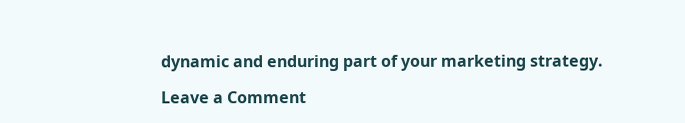dynamic and enduring part of your marketing strategy.

Leave a Comment